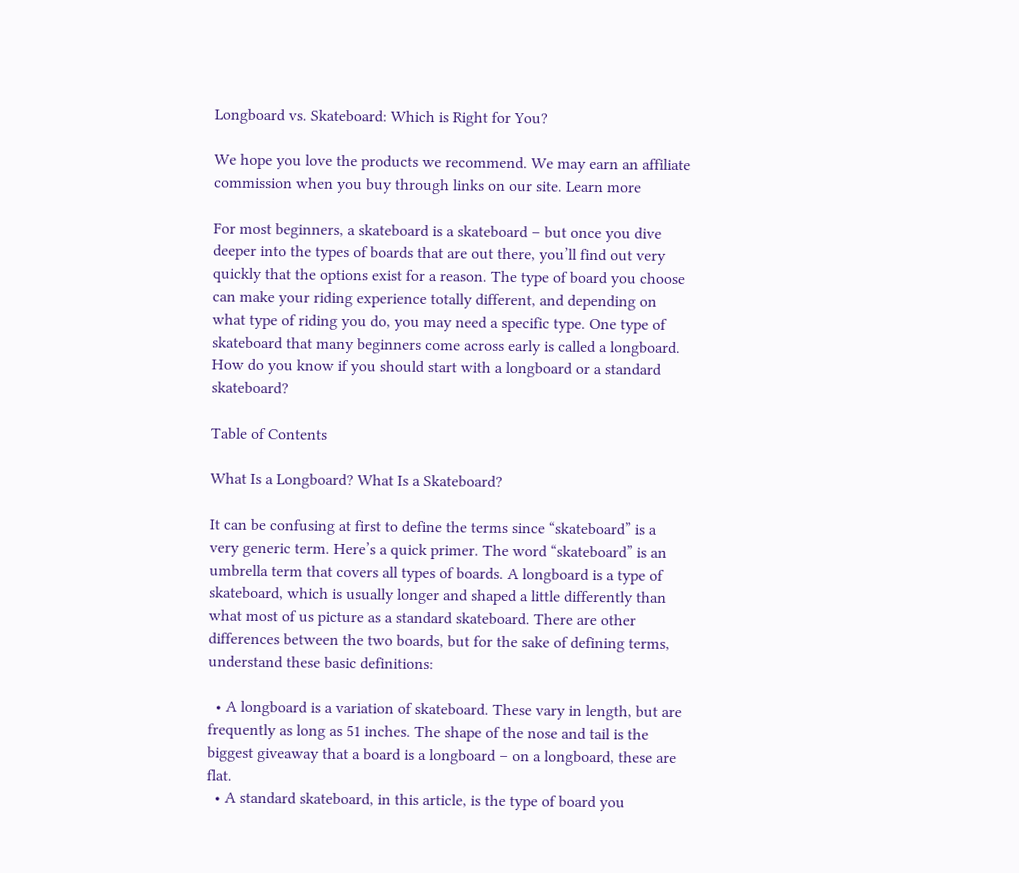Longboard vs. Skateboard: Which is Right for You?

We hope you love the products we recommend. We may earn an affiliate commission when you buy through links on our site. Learn more

For most beginners, a skateboard is a skateboard – but once you dive deeper into the types of boards that are out there, you’ll find out very quickly that the options exist for a reason. The type of board you choose can make your riding experience totally different, and depending on what type of riding you do, you may need a specific type. One type of skateboard that many beginners come across early is called a longboard. How do you know if you should start with a longboard or a standard skateboard?

Table of Contents

What Is a Longboard? What Is a Skateboard?

It can be confusing at first to define the terms since “skateboard” is a very generic term. Here’s a quick primer. The word “skateboard” is an umbrella term that covers all types of boards. A longboard is a type of skateboard, which is usually longer and shaped a little differently than what most of us picture as a standard skateboard. There are other differences between the two boards, but for the sake of defining terms, understand these basic definitions:

  • A longboard is a variation of skateboard. These vary in length, but are frequently as long as 51 inches. The shape of the nose and tail is the biggest giveaway that a board is a longboard – on a longboard, these are flat.
  • A standard skateboard, in this article, is the type of board you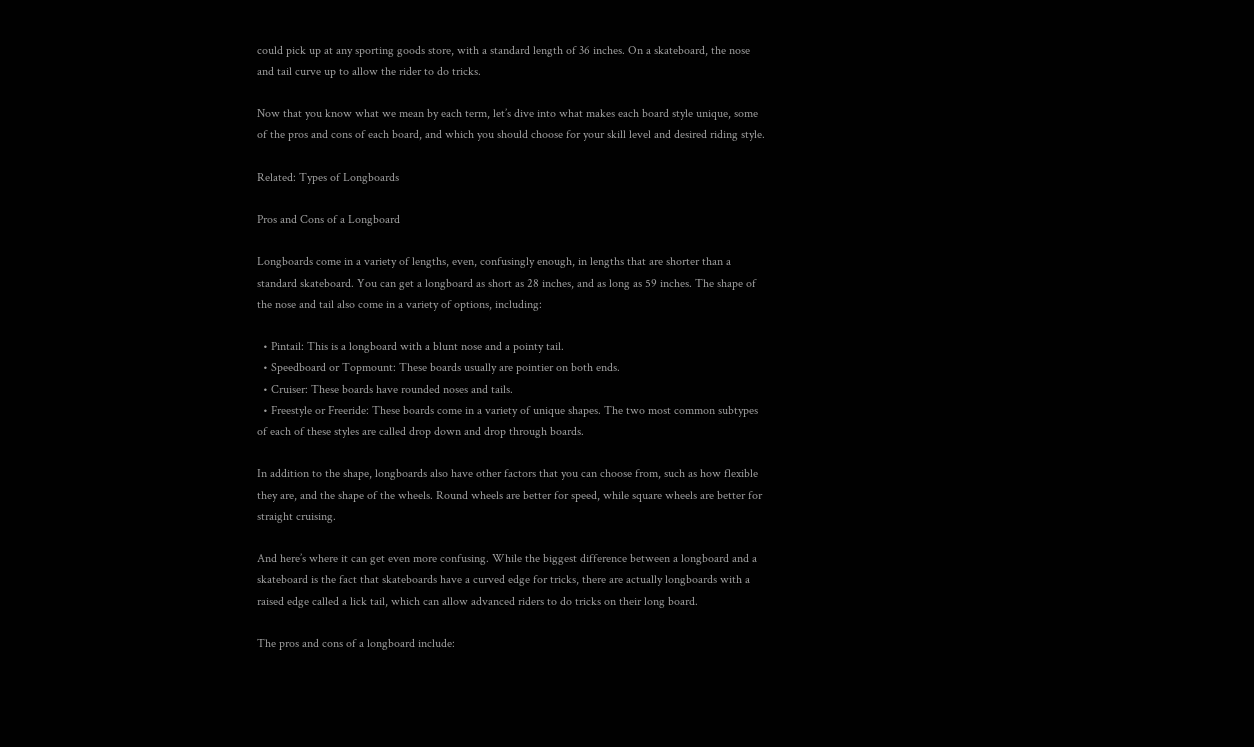could pick up at any sporting goods store, with a standard length of 36 inches. On a skateboard, the nose and tail curve up to allow the rider to do tricks.

Now that you know what we mean by each term, let’s dive into what makes each board style unique, some of the pros and cons of each board, and which you should choose for your skill level and desired riding style.

Related: Types of Longboards

Pros and Cons of a Longboard

Longboards come in a variety of lengths, even, confusingly enough, in lengths that are shorter than a standard skateboard. You can get a longboard as short as 28 inches, and as long as 59 inches. The shape of the nose and tail also come in a variety of options, including:

  • Pintail: This is a longboard with a blunt nose and a pointy tail.
  • Speedboard or Topmount: These boards usually are pointier on both ends.
  • Cruiser: These boards have rounded noses and tails.
  • Freestyle or Freeride: These boards come in a variety of unique shapes. The two most common subtypes of each of these styles are called drop down and drop through boards.

In addition to the shape, longboards also have other factors that you can choose from, such as how flexible they are, and the shape of the wheels. Round wheels are better for speed, while square wheels are better for straight cruising.

And here’s where it can get even more confusing. While the biggest difference between a longboard and a skateboard is the fact that skateboards have a curved edge for tricks, there are actually longboards with a raised edge called a lick tail, which can allow advanced riders to do tricks on their long board.

The pros and cons of a longboard include: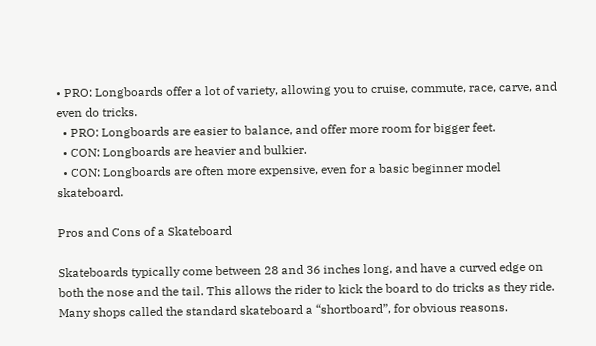• PRO: Longboards offer a lot of variety, allowing you to cruise, commute, race, carve, and even do tricks.
  • PRO: Longboards are easier to balance, and offer more room for bigger feet.
  • CON: Longboards are heavier and bulkier.
  • CON: Longboards are often more expensive, even for a basic beginner model skateboard.

Pros and Cons of a Skateboard

Skateboards typically come between 28 and 36 inches long, and have a curved edge on both the nose and the tail. This allows the rider to kick the board to do tricks as they ride. Many shops called the standard skateboard a “shortboard”, for obvious reasons.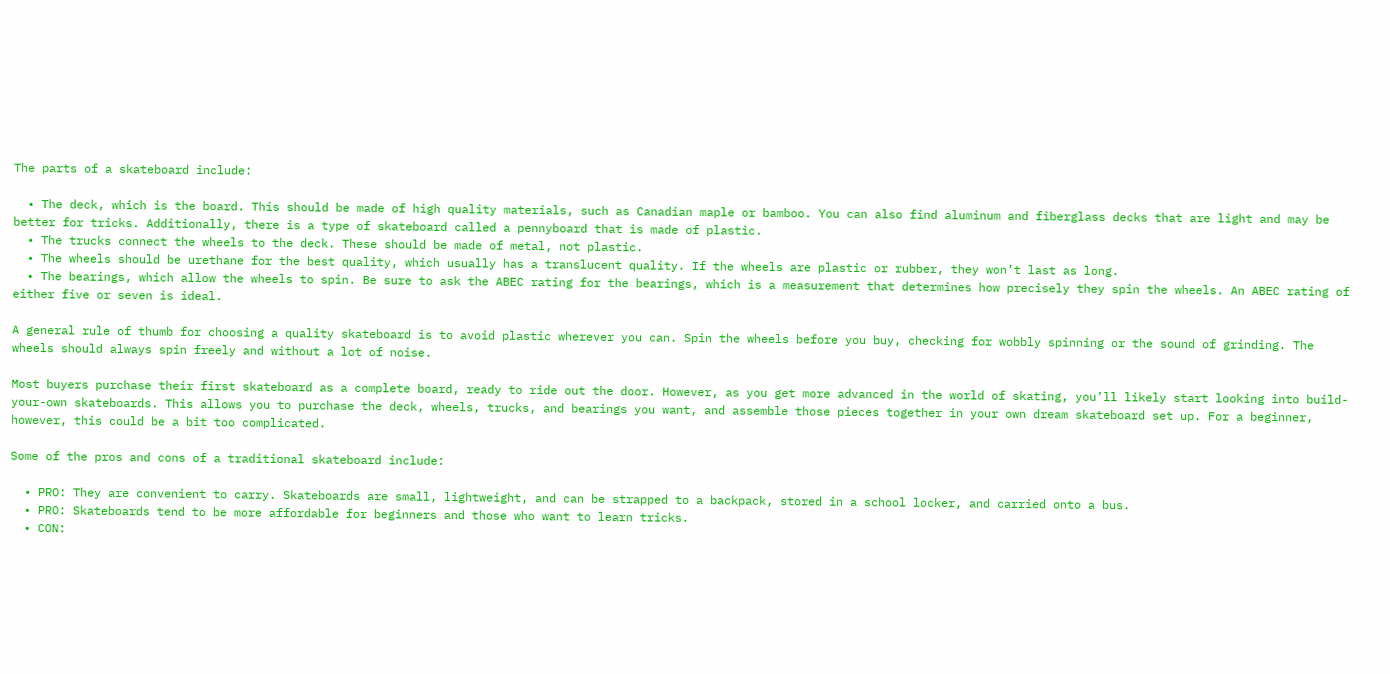The parts of a skateboard include:

  • The deck, which is the board. This should be made of high quality materials, such as Canadian maple or bamboo. You can also find aluminum and fiberglass decks that are light and may be better for tricks. Additionally, there is a type of skateboard called a pennyboard that is made of plastic.
  • The trucks connect the wheels to the deck. These should be made of metal, not plastic.
  • The wheels should be urethane for the best quality, which usually has a translucent quality. If the wheels are plastic or rubber, they won’t last as long.
  • The bearings, which allow the wheels to spin. Be sure to ask the ABEC rating for the bearings, which is a measurement that determines how precisely they spin the wheels. An ABEC rating of either five or seven is ideal.

A general rule of thumb for choosing a quality skateboard is to avoid plastic wherever you can. Spin the wheels before you buy, checking for wobbly spinning or the sound of grinding. The wheels should always spin freely and without a lot of noise.

Most buyers purchase their first skateboard as a complete board, ready to ride out the door. However, as you get more advanced in the world of skating, you’ll likely start looking into build-your-own skateboards. This allows you to purchase the deck, wheels, trucks, and bearings you want, and assemble those pieces together in your own dream skateboard set up. For a beginner, however, this could be a bit too complicated.

Some of the pros and cons of a traditional skateboard include:

  • PRO: They are convenient to carry. Skateboards are small, lightweight, and can be strapped to a backpack, stored in a school locker, and carried onto a bus.
  • PRO: Skateboards tend to be more affordable for beginners and those who want to learn tricks.
  • CON: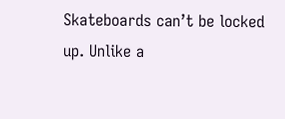Skateboards can’t be locked up. Unlike a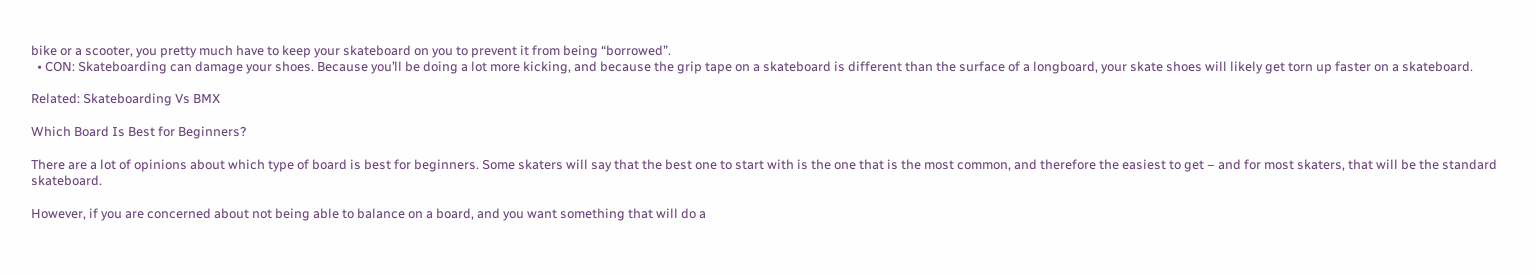bike or a scooter, you pretty much have to keep your skateboard on you to prevent it from being “borrowed”.
  • CON: Skateboarding can damage your shoes. Because you’ll be doing a lot more kicking, and because the grip tape on a skateboard is different than the surface of a longboard, your skate shoes will likely get torn up faster on a skateboard.

Related: Skateboarding Vs BMX

Which Board Is Best for Beginners?

There are a lot of opinions about which type of board is best for beginners. Some skaters will say that the best one to start with is the one that is the most common, and therefore the easiest to get – and for most skaters, that will be the standard skateboard.

However, if you are concerned about not being able to balance on a board, and you want something that will do a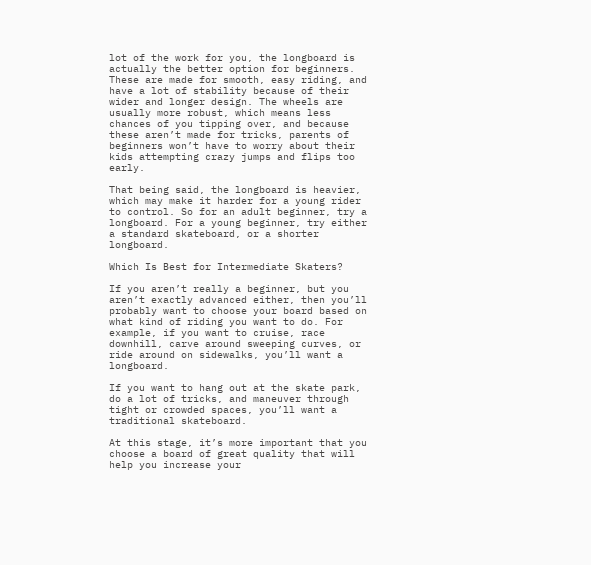lot of the work for you, the longboard is actually the better option for beginners. These are made for smooth, easy riding, and have a lot of stability because of their wider and longer design. The wheels are usually more robust, which means less chances of you tipping over, and because these aren’t made for tricks, parents of beginners won’t have to worry about their kids attempting crazy jumps and flips too early.

That being said, the longboard is heavier, which may make it harder for a young rider to control. So for an adult beginner, try a longboard. For a young beginner, try either a standard skateboard, or a shorter longboard.

Which Is Best for Intermediate Skaters?

If you aren’t really a beginner, but you aren’t exactly advanced either, then you’ll probably want to choose your board based on what kind of riding you want to do. For example, if you want to cruise, race downhill, carve around sweeping curves, or ride around on sidewalks, you’ll want a longboard.

If you want to hang out at the skate park, do a lot of tricks, and maneuver through tight or crowded spaces, you’ll want a traditional skateboard.

At this stage, it’s more important that you choose a board of great quality that will help you increase your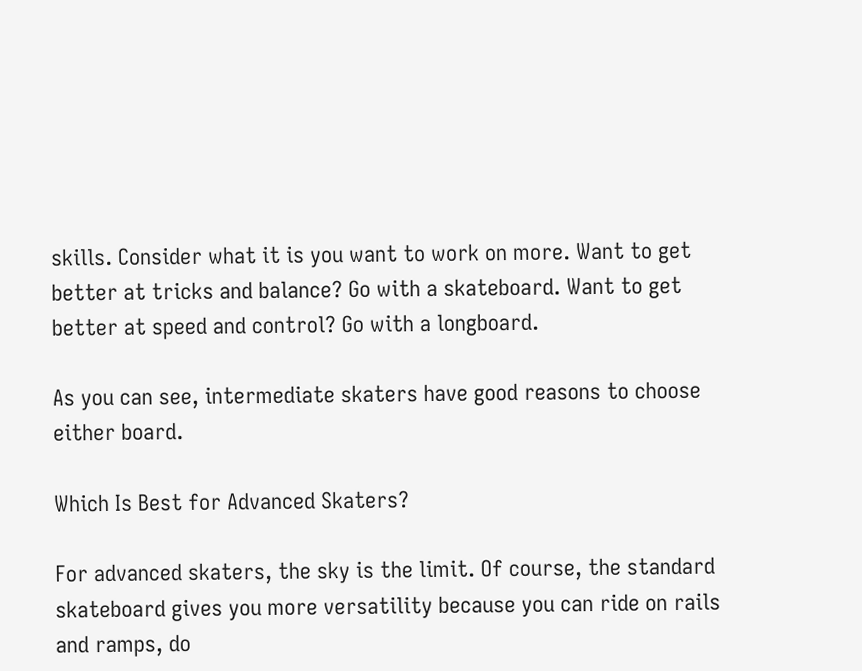skills. Consider what it is you want to work on more. Want to get better at tricks and balance? Go with a skateboard. Want to get better at speed and control? Go with a longboard.

As you can see, intermediate skaters have good reasons to choose either board.

Which Is Best for Advanced Skaters?

For advanced skaters, the sky is the limit. Of course, the standard skateboard gives you more versatility because you can ride on rails and ramps, do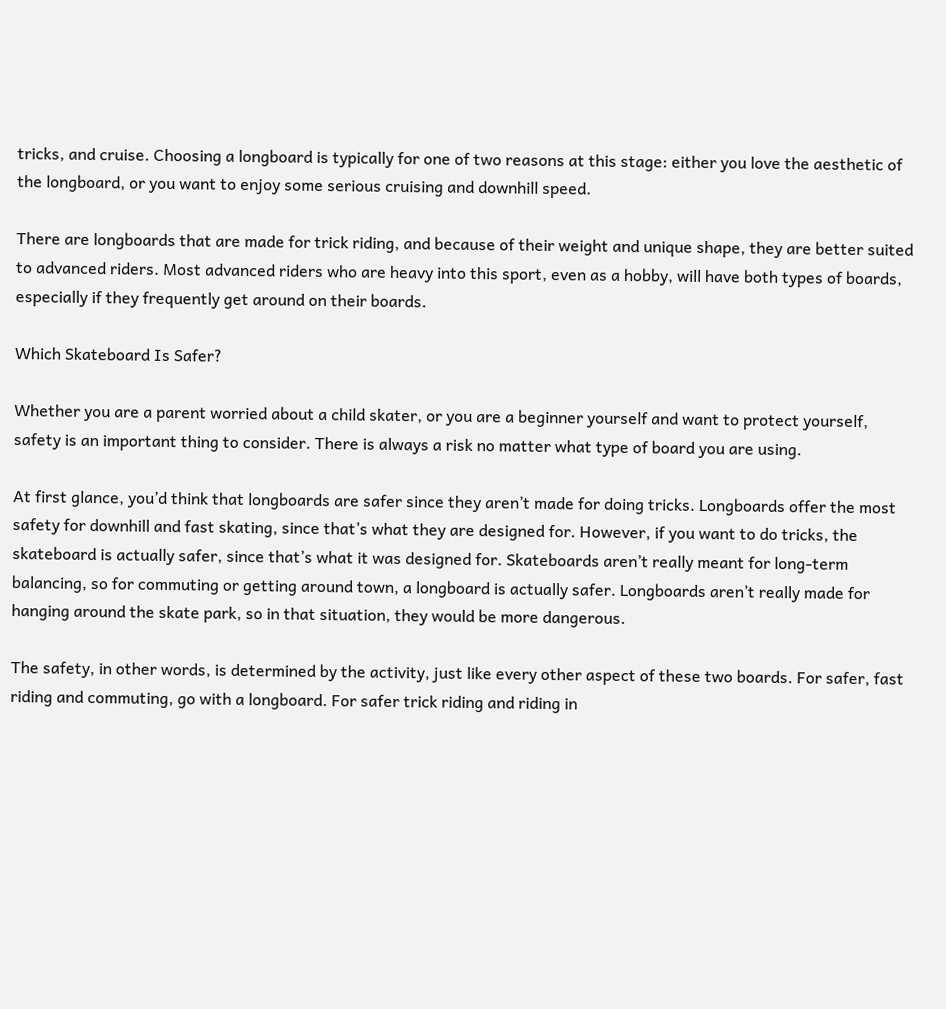tricks, and cruise. Choosing a longboard is typically for one of two reasons at this stage: either you love the aesthetic of the longboard, or you want to enjoy some serious cruising and downhill speed.

There are longboards that are made for trick riding, and because of their weight and unique shape, they are better suited to advanced riders. Most advanced riders who are heavy into this sport, even as a hobby, will have both types of boards, especially if they frequently get around on their boards.

Which Skateboard Is Safer?

Whether you are a parent worried about a child skater, or you are a beginner yourself and want to protect yourself, safety is an important thing to consider. There is always a risk no matter what type of board you are using.

At first glance, you’d think that longboards are safer since they aren’t made for doing tricks. Longboards offer the most safety for downhill and fast skating, since that’s what they are designed for. However, if you want to do tricks, the skateboard is actually safer, since that’s what it was designed for. Skateboards aren’t really meant for long-term balancing, so for commuting or getting around town, a longboard is actually safer. Longboards aren’t really made for hanging around the skate park, so in that situation, they would be more dangerous.

The safety, in other words, is determined by the activity, just like every other aspect of these two boards. For safer, fast riding and commuting, go with a longboard. For safer trick riding and riding in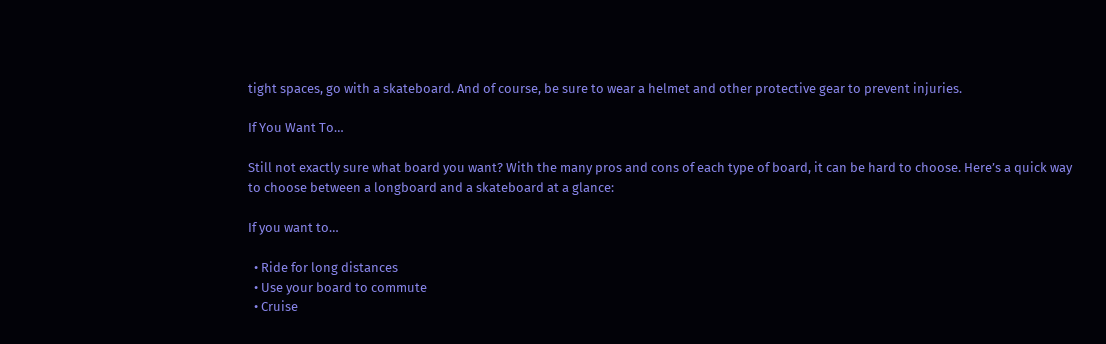tight spaces, go with a skateboard. And of course, be sure to wear a helmet and other protective gear to prevent injuries.

If You Want To…

Still not exactly sure what board you want? With the many pros and cons of each type of board, it can be hard to choose. Here’s a quick way to choose between a longboard and a skateboard at a glance:

If you want to…

  • Ride for long distances
  • Use your board to commute
  • Cruise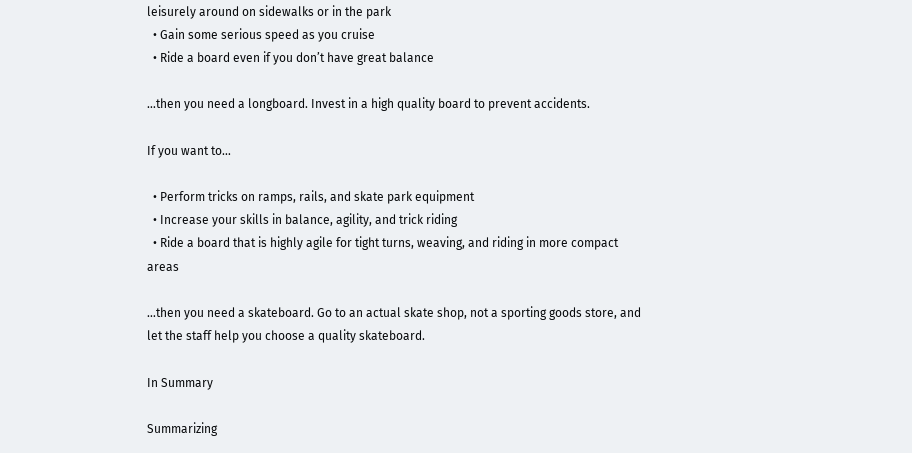leisurely around on sidewalks or in the park
  • Gain some serious speed as you cruise
  • Ride a board even if you don’t have great balance

…then you need a longboard. Invest in a high quality board to prevent accidents.

If you want to…

  • Perform tricks on ramps, rails, and skate park equipment
  • Increase your skills in balance, agility, and trick riding
  • Ride a board that is highly agile for tight turns, weaving, and riding in more compact areas

…then you need a skateboard. Go to an actual skate shop, not a sporting goods store, and let the staff help you choose a quality skateboard.

In Summary

Summarizing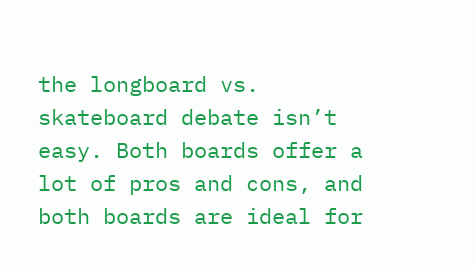the longboard vs. skateboard debate isn’t easy. Both boards offer a lot of pros and cons, and both boards are ideal for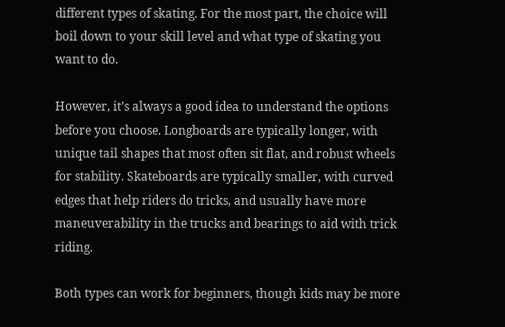different types of skating. For the most part, the choice will boil down to your skill level and what type of skating you want to do.

However, it’s always a good idea to understand the options before you choose. Longboards are typically longer, with unique tail shapes that most often sit flat, and robust wheels for stability. Skateboards are typically smaller, with curved edges that help riders do tricks, and usually have more maneuverability in the trucks and bearings to aid with trick riding.

Both types can work for beginners, though kids may be more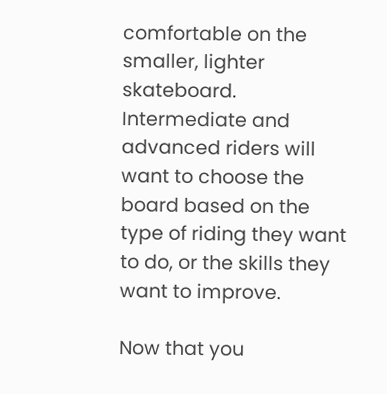comfortable on the smaller, lighter skateboard. Intermediate and advanced riders will want to choose the board based on the type of riding they want to do, or the skills they want to improve.

Now that you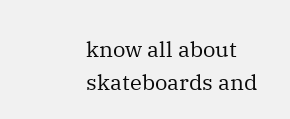know all about skateboards and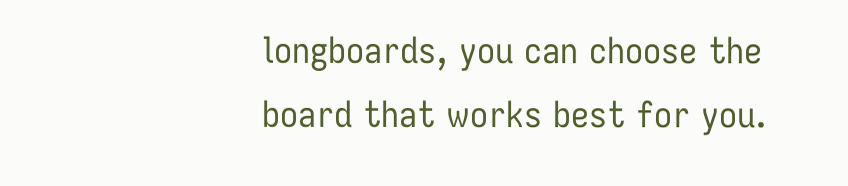longboards, you can choose the board that works best for you.